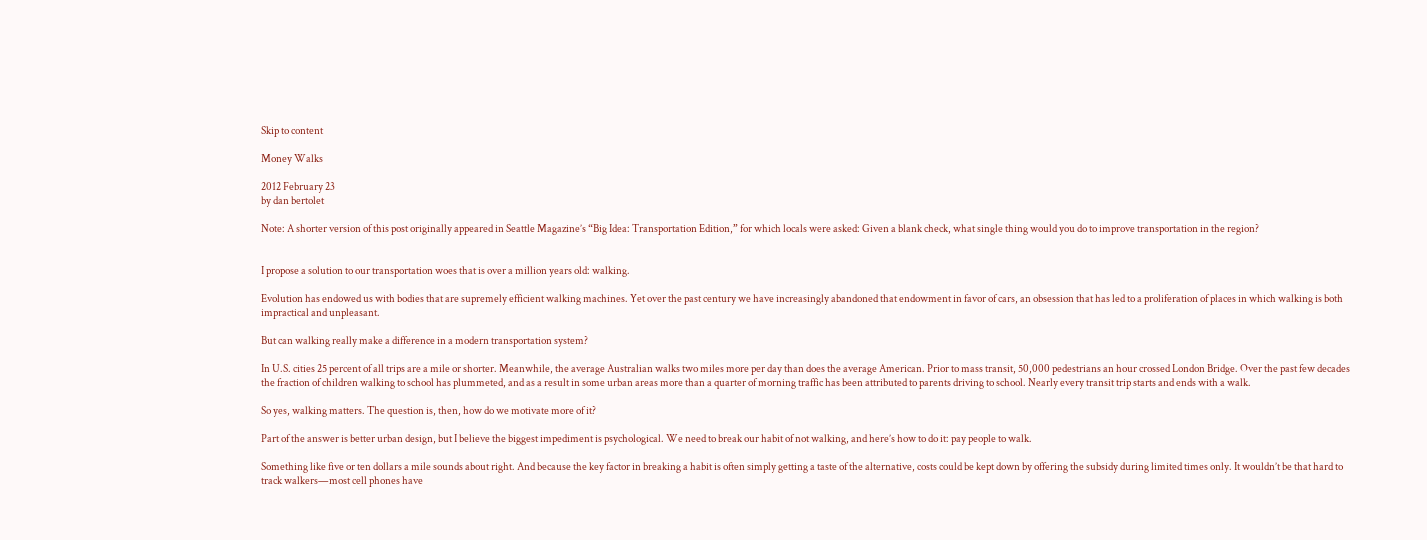Skip to content

Money Walks

2012 February 23
by dan bertolet

Note: A shorter version of this post originally appeared in Seattle Magazine’s “Big Idea: Transportation Edition,” for which locals were asked: Given a blank check, what single thing would you do to improve transportation in the region?


I propose a solution to our transportation woes that is over a million years old: walking.

Evolution has endowed us with bodies that are supremely efficient walking machines. Yet over the past century we have increasingly abandoned that endowment in favor of cars, an obsession that has led to a proliferation of places in which walking is both impractical and unpleasant.

But can walking really make a difference in a modern transportation system?

In U.S. cities 25 percent of all trips are a mile or shorter. Meanwhile, the average Australian walks two miles more per day than does the average American. Prior to mass transit, 50,000 pedestrians an hour crossed London Bridge. Over the past few decades the fraction of children walking to school has plummeted, and as a result in some urban areas more than a quarter of morning traffic has been attributed to parents driving to school. Nearly every transit trip starts and ends with a walk.

So yes, walking matters. The question is, then, how do we motivate more of it?

Part of the answer is better urban design, but I believe the biggest impediment is psychological. We need to break our habit of not walking, and here’s how to do it: pay people to walk.

Something like five or ten dollars a mile sounds about right. And because the key factor in breaking a habit is often simply getting a taste of the alternative, costs could be kept down by offering the subsidy during limited times only. It wouldn’t be that hard to track walkers—most cell phones have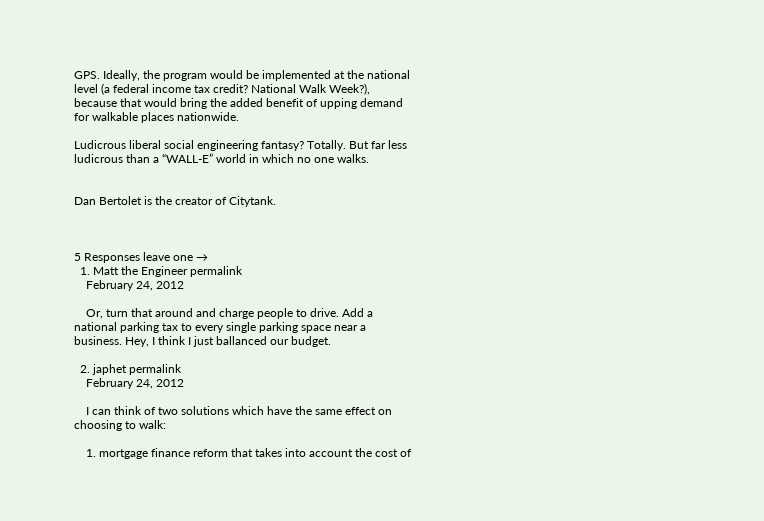GPS. Ideally, the program would be implemented at the national level (a federal income tax credit? National Walk Week?), because that would bring the added benefit of upping demand for walkable places nationwide.

Ludicrous liberal social engineering fantasy? Totally. But far less ludicrous than a “WALL-E” world in which no one walks.


Dan Bertolet is the creator of Citytank.



5 Responses leave one →
  1. Matt the Engineer permalink
    February 24, 2012

    Or, turn that around and charge people to drive. Add a national parking tax to every single parking space near a business. Hey, I think I just ballanced our budget.

  2. japhet permalink
    February 24, 2012

    I can think of two solutions which have the same effect on choosing to walk:

    1. mortgage finance reform that takes into account the cost of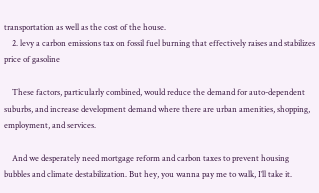transportation as well as the cost of the house.
    2. levy a carbon emissions tax on fossil fuel burning that effectively raises and stabilizes price of gasoline

    These factors, particularly combined, would reduce the demand for auto-dependent suburbs, and increase development demand where there are urban amenities, shopping, employment, and services.

    And we desperately need mortgage reform and carbon taxes to prevent housing bubbles and climate destabilization. But hey, you wanna pay me to walk, I’ll take it.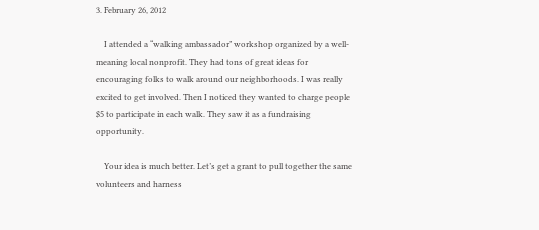3. February 26, 2012

    I attended a “walking ambassador” workshop organized by a well-meaning local nonprofit. They had tons of great ideas for encouraging folks to walk around our neighborhoods. I was really excited to get involved. Then I noticed they wanted to charge people $5 to participate in each walk. They saw it as a fundraising opportunity.

    Your idea is much better. Let’s get a grant to pull together the same volunteers and harness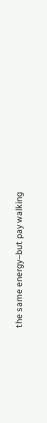the same energy–but pay walking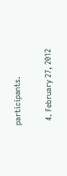participants.

  4. February 27, 2012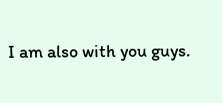I am also with you guys.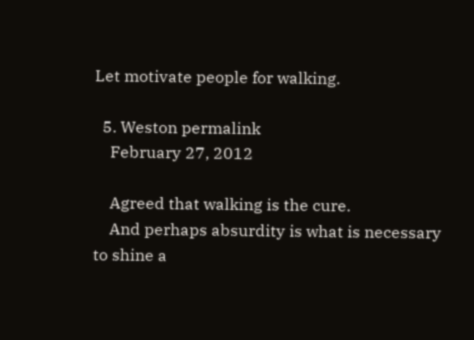Let motivate people for walking.

  5. Weston permalink
    February 27, 2012

    Agreed that walking is the cure.
    And perhaps absurdity is what is necessary to shine a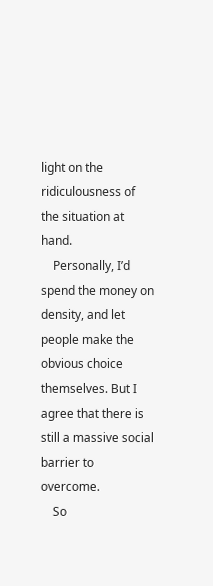light on the ridiculousness of the situation at hand.
    Personally, I’d spend the money on density, and let people make the obvious choice themselves. But I agree that there is still a massive social barrier to overcome.
    So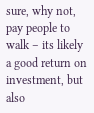sure, why not, pay people to walk – its likely a good return on investment, but also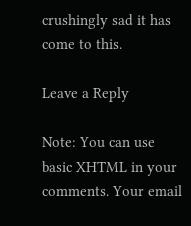crushingly sad it has come to this.

Leave a Reply

Note: You can use basic XHTML in your comments. Your email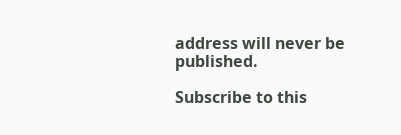address will never be published.

Subscribe to this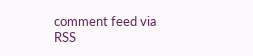comment feed via RSS